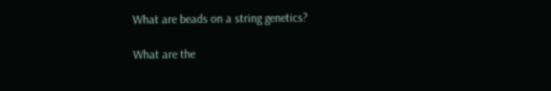What are beads on a string genetics?

What are the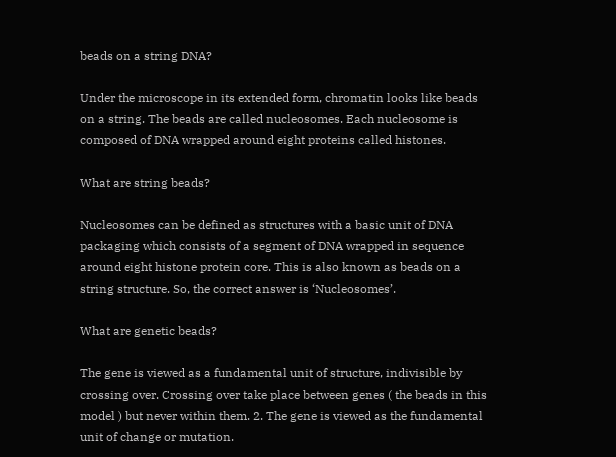beads on a string DNA?

Under the microscope in its extended form, chromatin looks like beads on a string. The beads are called nucleosomes. Each nucleosome is composed of DNA wrapped around eight proteins called histones.

What are string beads?

Nucleosomes can be defined as structures with a basic unit of DNA packaging which consists of a segment of DNA wrapped in sequence around eight histone protein core. This is also known as beads on a string structure. So, the correct answer is ‘Nucleosomes’.

What are genetic beads?

The gene is viewed as a fundamental unit of structure, indivisible by crossing over. Crossing over take place between genes ( the beads in this model ) but never within them. 2. The gene is viewed as the fundamental unit of change or mutation.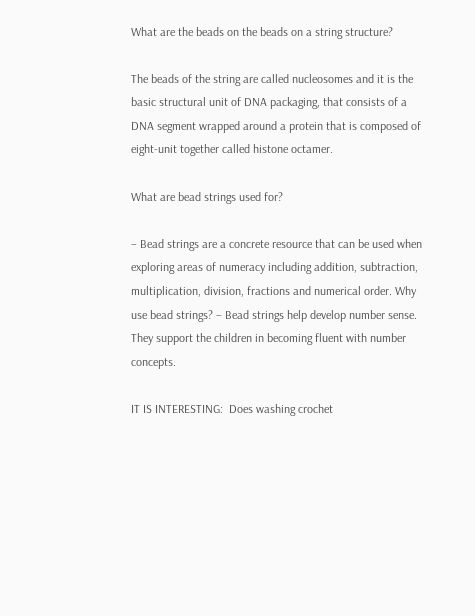What are the beads on the beads on a string structure?

The beads of the string are called nucleosomes and it is the basic structural unit of DNA packaging, that consists of a DNA segment wrapped around a protein that is composed of eight-unit together called histone octamer.

What are bead strings used for?

– Bead strings are a concrete resource that can be used when exploring areas of numeracy including addition, subtraction, multiplication, division, fractions and numerical order. Why use bead strings? – Bead strings help develop number sense. They support the children in becoming fluent with number concepts.

IT IS INTERESTING:  Does washing crochet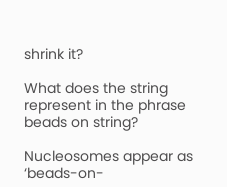shrink it?

What does the string represent in the phrase beads on string?

Nucleosomes appear as ‘beads-on-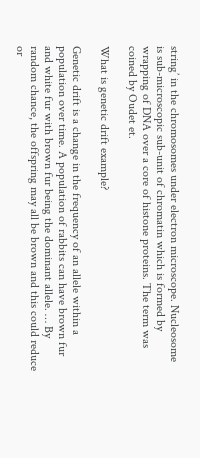string’ in the chromosomes under electron microscope. Nucleosome is sub-microscopic sub-unit of chromatin which is formed by wrapping of DNA over a core of histone proteins. The term was coined by Oudet et.

What is genetic drift example?

Genetic drift is a change in the frequency of an allele within a population over time. A population of rabbits can have brown fur and white fur with brown fur being the dominant allele. … By random chance, the offspring may all be brown and this could reduce or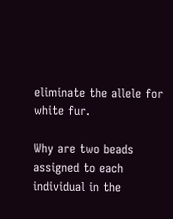eliminate the allele for white fur.

Why are two beads assigned to each individual in the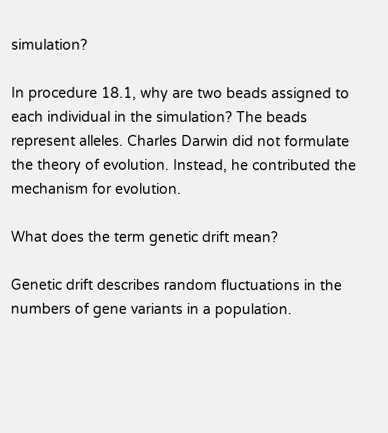simulation?

In procedure 18.1, why are two beads assigned to each individual in the simulation? The beads represent alleles. Charles Darwin did not formulate the theory of evolution. Instead, he contributed the mechanism for evolution.

What does the term genetic drift mean?

Genetic drift describes random fluctuations in the numbers of gene variants in a population.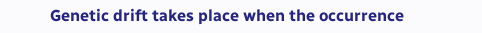Genetic drift takes place when the occurrence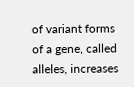of variant forms of a gene, called alleles, increases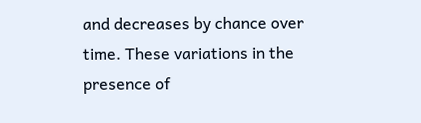and decreases by chance over time. These variations in the presence of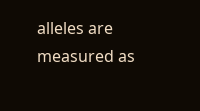alleles are measured as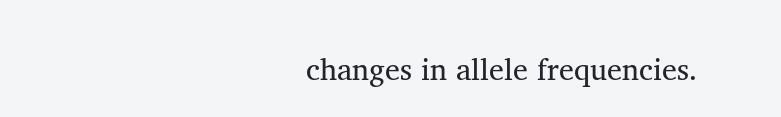changes in allele frequencies.